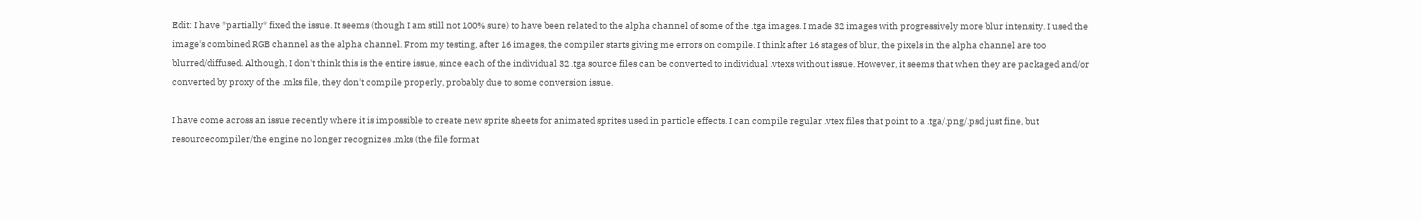Edit: I have *partially* fixed the issue. It seems (though I am still not 100% sure) to have been related to the alpha channel of some of the .tga images. I made 32 images with progressively more blur intensity. I used the image's combined RGB channel as the alpha channel. From my testing, after 16 images, the compiler starts giving me errors on compile. I think after 16 stages of blur, the pixels in the alpha channel are too blurred/diffused. Although, I don't think this is the entire issue, since each of the individual 32 .tga source files can be converted to individual .vtexs without issue. However, it seems that when they are packaged and/or converted by proxy of the .mks file, they don't compile properly, probably due to some conversion issue.

I have come across an issue recently where it is impossible to create new sprite sheets for animated sprites used in particle effects. I can compile regular .vtex files that point to a .tga/.png/.psd just fine, but resourcecompiler/the engine no longer recognizes .mks (the file format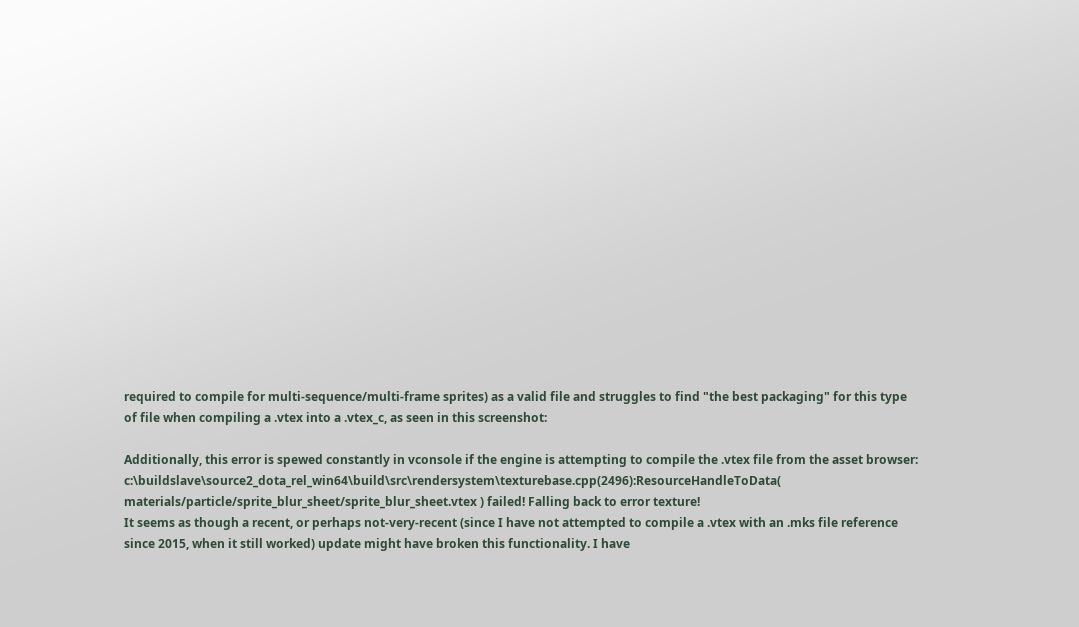required to compile for multi-sequence/multi-frame sprites) as a valid file and struggles to find "the best packaging" for this type of file when compiling a .vtex into a .vtex_c, as seen in this screenshot:

Additionally, this error is spewed constantly in vconsole if the engine is attempting to compile the .vtex file from the asset browser:
c:\buildslave\source2_dota_rel_win64\build\src\rendersystem\texturebase.cpp(2496):ResourceHandleToData( materials/particle/sprite_blur_sheet/sprite_blur_sheet.vtex ) failed! Falling back to error texture!
It seems as though a recent, or perhaps not-very-recent (since I have not attempted to compile a .vtex with an .mks file reference since 2015, when it still worked) update might have broken this functionality. I have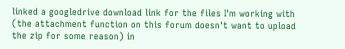linked a googledrive download link for the files I'm working with (the attachment function on this forum doesn't want to upload the zip for some reason) in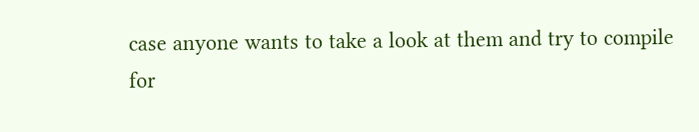case anyone wants to take a look at them and try to compile for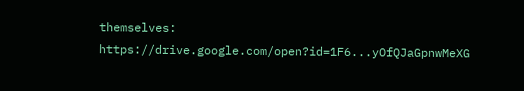themselves: https://drive.google.com/open?id=1F6...yOfQJaGpnwMeXG